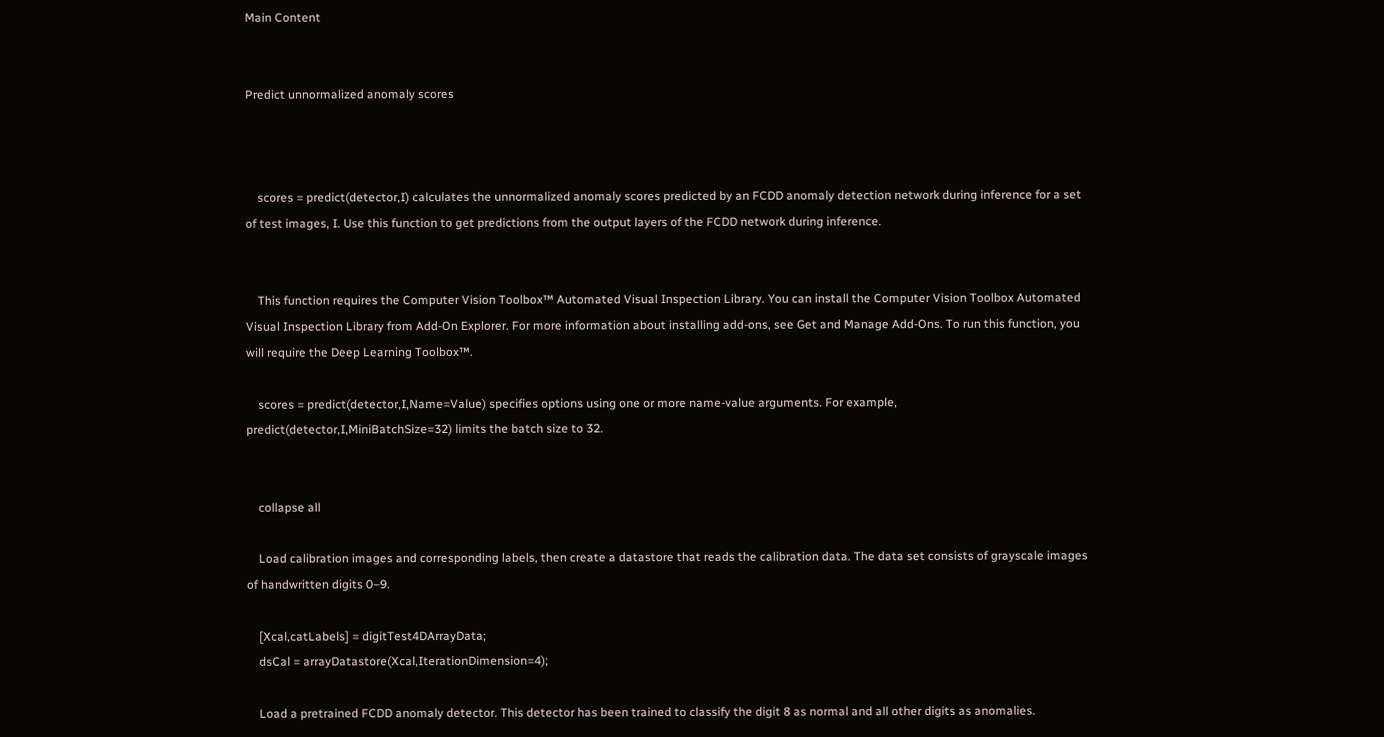Main Content


Predict unnormalized anomaly scores



    scores = predict(detector,I) calculates the unnormalized anomaly scores predicted by an FCDD anomaly detection network during inference for a set of test images, I. Use this function to get predictions from the output layers of the FCDD network during inference.


    This function requires the Computer Vision Toolbox™ Automated Visual Inspection Library. You can install the Computer Vision Toolbox Automated Visual Inspection Library from Add-On Explorer. For more information about installing add-ons, see Get and Manage Add-Ons. To run this function, you will require the Deep Learning Toolbox™.

    scores = predict(detector,I,Name=Value) specifies options using one or more name-value arguments. For example, predict(detector,I,MiniBatchSize=32) limits the batch size to 32.


    collapse all

    Load calibration images and corresponding labels, then create a datastore that reads the calibration data. The data set consists of grayscale images of handwritten digits 0–9.

    [Xcal,catLabels] = digitTest4DArrayData;
    dsCal = arrayDatastore(Xcal,IterationDimension=4);

    Load a pretrained FCDD anomaly detector. This detector has been trained to classify the digit 8 as normal and all other digits as anomalies.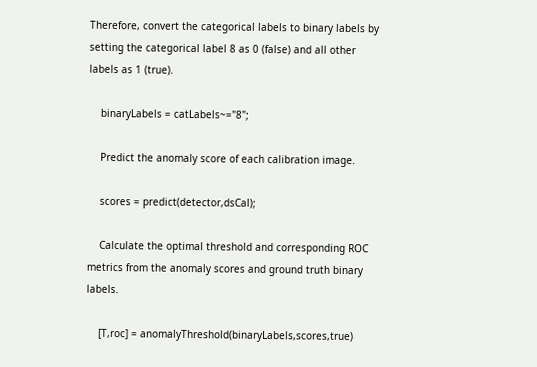Therefore, convert the categorical labels to binary labels by setting the categorical label 8 as 0 (false) and all other labels as 1 (true).

    binaryLabels = catLabels~="8";

    Predict the anomaly score of each calibration image.

    scores = predict(detector,dsCal);

    Calculate the optimal threshold and corresponding ROC metrics from the anomaly scores and ground truth binary labels.

    [T,roc] = anomalyThreshold(binaryLabels,scores,true)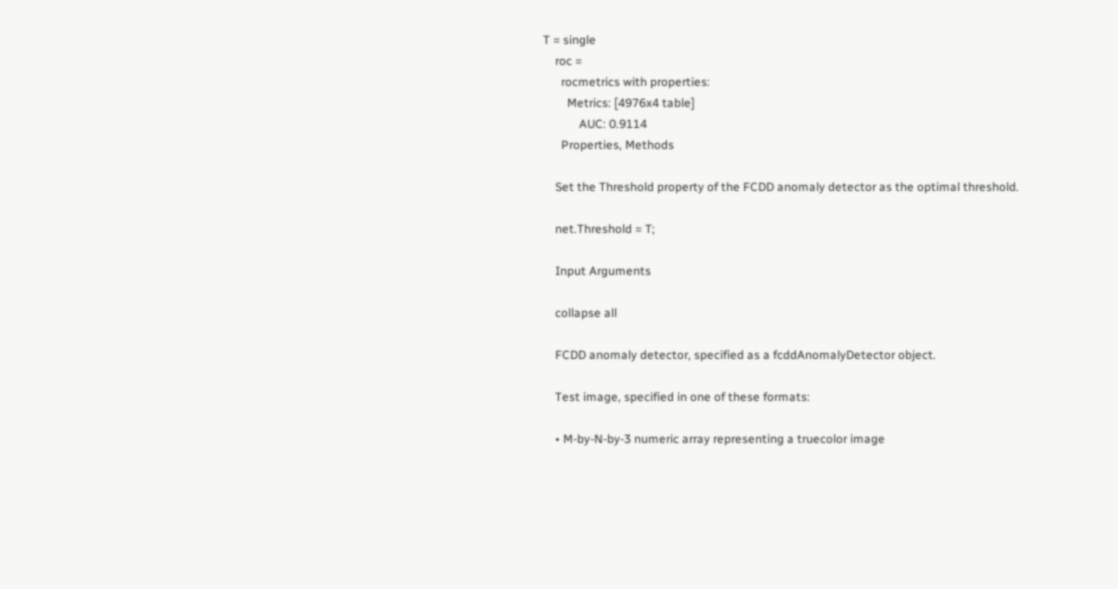T = single
    roc =
      rocmetrics with properties:
        Metrics: [4976x4 table]
            AUC: 0.9114
      Properties, Methods

    Set the Threshold property of the FCDD anomaly detector as the optimal threshold.

    net.Threshold = T;

    Input Arguments

    collapse all

    FCDD anomaly detector, specified as a fcddAnomalyDetector object.

    Test image, specified in one of these formats:

    • M-by-N-by-3 numeric array representing a truecolor image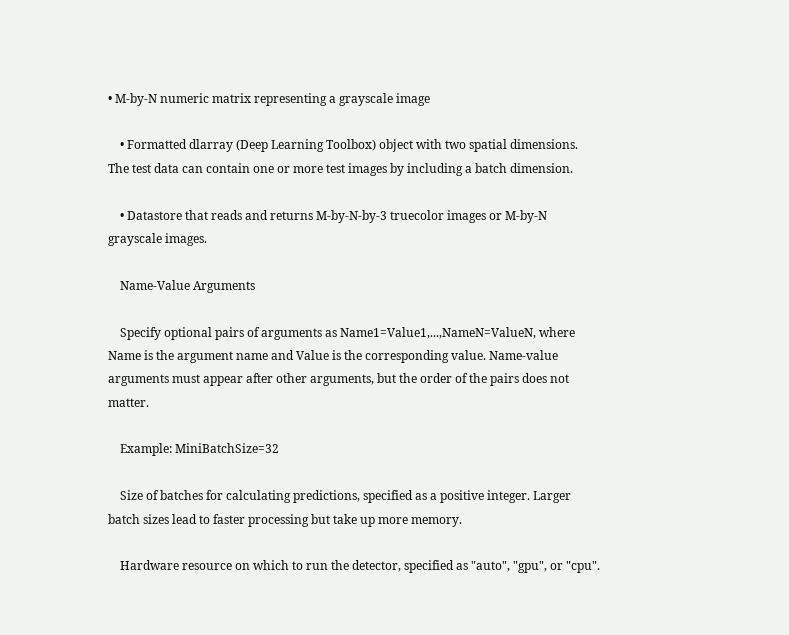• M-by-N numeric matrix representing a grayscale image

    • Formatted dlarray (Deep Learning Toolbox) object with two spatial dimensions. The test data can contain one or more test images by including a batch dimension.

    • Datastore that reads and returns M-by-N-by-3 truecolor images or M-by-N grayscale images.

    Name-Value Arguments

    Specify optional pairs of arguments as Name1=Value1,...,NameN=ValueN, where Name is the argument name and Value is the corresponding value. Name-value arguments must appear after other arguments, but the order of the pairs does not matter.

    Example: MiniBatchSize=32

    Size of batches for calculating predictions, specified as a positive integer. Larger batch sizes lead to faster processing but take up more memory.

    Hardware resource on which to run the detector, specified as "auto", "gpu", or "cpu".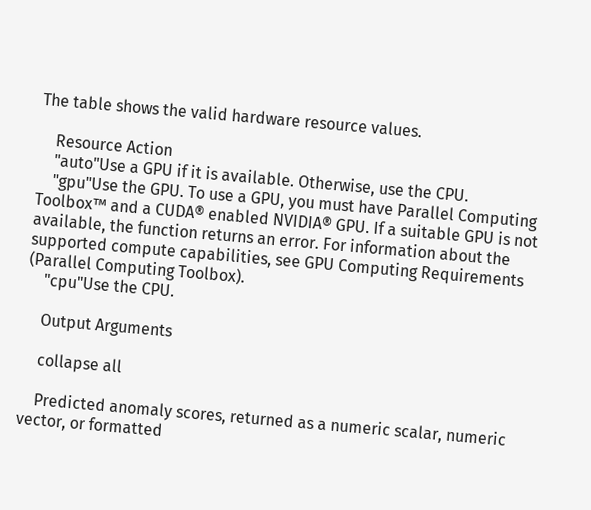The table shows the valid hardware resource values.

    Resource Action
    "auto"Use a GPU if it is available. Otherwise, use the CPU.
    "gpu"Use the GPU. To use a GPU, you must have Parallel Computing Toolbox™ and a CUDA® enabled NVIDIA® GPU. If a suitable GPU is not available, the function returns an error. For information about the supported compute capabilities, see GPU Computing Requirements (Parallel Computing Toolbox).
    "cpu"Use the CPU.

    Output Arguments

    collapse all

    Predicted anomaly scores, returned as a numeric scalar, numeric vector, or formatted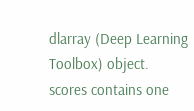dlarray (Deep Learning Toolbox) object. scores contains one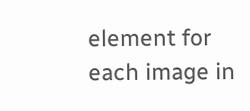element for each image in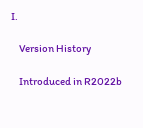I.

    Version History

    Introduced in R2022b